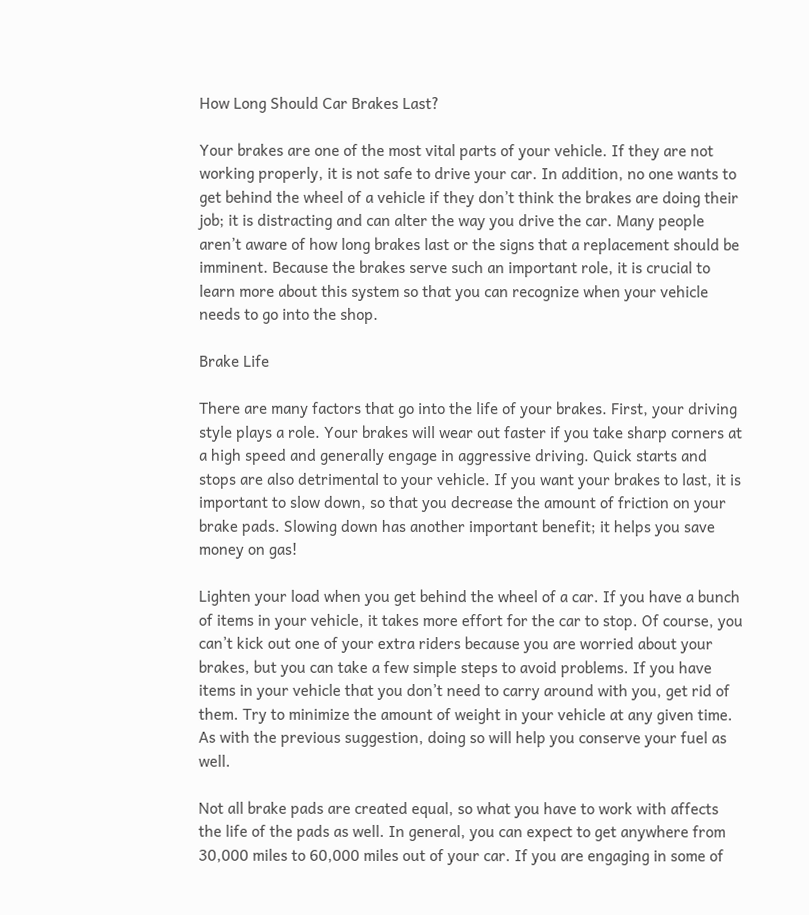How Long Should Car Brakes Last?

Your brakes are one of the most vital parts of your vehicle. If they are not working properly, it is not safe to drive your car. In addition, no one wants to get behind the wheel of a vehicle if they don’t think the brakes are doing their job; it is distracting and can alter the way you drive the car. Many people aren’t aware of how long brakes last or the signs that a replacement should be imminent. Because the brakes serve such an important role, it is crucial to learn more about this system so that you can recognize when your vehicle needs to go into the shop.

Brake Life

There are many factors that go into the life of your brakes. First, your driving style plays a role. Your brakes will wear out faster if you take sharp corners at a high speed and generally engage in aggressive driving. Quick starts and stops are also detrimental to your vehicle. If you want your brakes to last, it is important to slow down, so that you decrease the amount of friction on your brake pads. Slowing down has another important benefit; it helps you save money on gas!

Lighten your load when you get behind the wheel of a car. If you have a bunch of items in your vehicle, it takes more effort for the car to stop. Of course, you can’t kick out one of your extra riders because you are worried about your brakes, but you can take a few simple steps to avoid problems. If you have items in your vehicle that you don’t need to carry around with you, get rid of them. Try to minimize the amount of weight in your vehicle at any given time. As with the previous suggestion, doing so will help you conserve your fuel as well.

Not all brake pads are created equal, so what you have to work with affects the life of the pads as well. In general, you can expect to get anywhere from 30,000 miles to 60,000 miles out of your car. If you are engaging in some of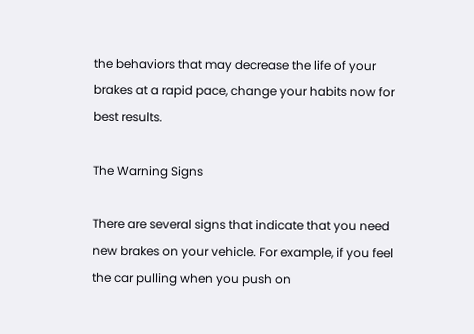the behaviors that may decrease the life of your brakes at a rapid pace, change your habits now for best results.

The Warning Signs

There are several signs that indicate that you need new brakes on your vehicle. For example, if you feel the car pulling when you push on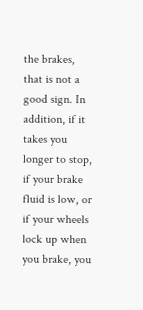the brakes, that is not a good sign. In addition, if it takes you longer to stop, if your brake fluid is low, or if your wheels lock up when you brake, you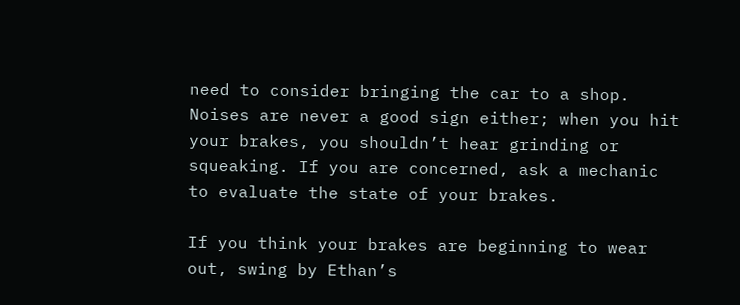need to consider bringing the car to a shop. Noises are never a good sign either; when you hit your brakes, you shouldn’t hear grinding or squeaking. If you are concerned, ask a mechanic to evaluate the state of your brakes.

If you think your brakes are beginning to wear out, swing by Ethan’s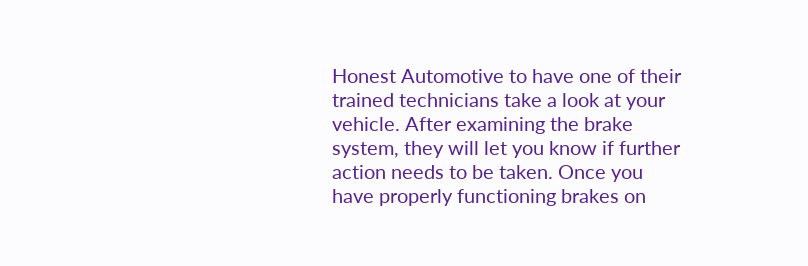Honest Automotive to have one of their trained technicians take a look at your vehicle. After examining the brake system, they will let you know if further action needs to be taken. Once you have properly functioning brakes on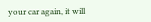your car again, it will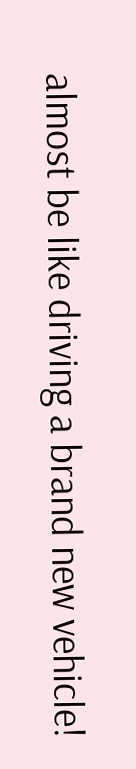almost be like driving a brand new vehicle!